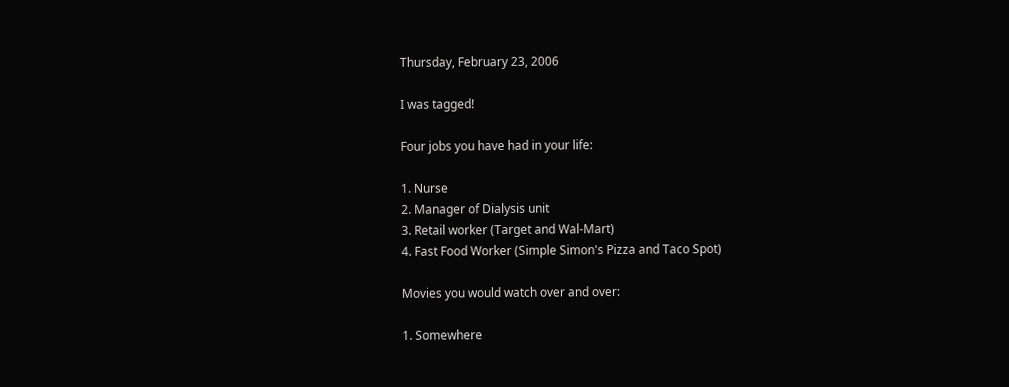Thursday, February 23, 2006

I was tagged!

Four jobs you have had in your life:

1. Nurse
2. Manager of Dialysis unit
3. Retail worker (Target and Wal-Mart)
4. Fast Food Worker (Simple Simon's Pizza and Taco Spot)

Movies you would watch over and over:

1. Somewhere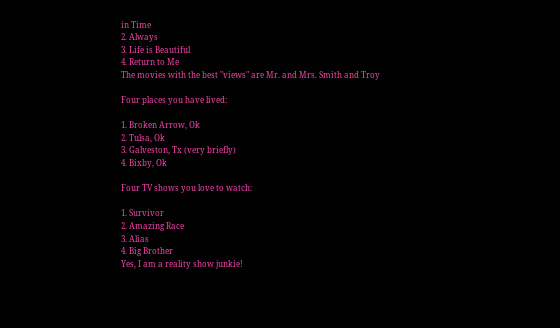in Time
2. Always
3. Life is Beautiful
4. Return to Me
The movies with the best "views" are Mr. and Mrs. Smith and Troy

Four places you have lived:

1. Broken Arrow, Ok
2. Tulsa, Ok
3. Galveston, Tx (very briefly)
4. Bixby, Ok

Four TV shows you love to watch:

1. Survivor
2. Amazing Race
3. Alias
4. Big Brother
Yes, I am a reality show junkie!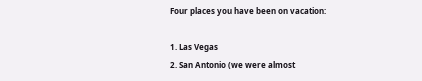Four places you have been on vacation:

1. Las Vegas
2. San Antonio (we were almost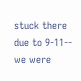stuck there due to 9-11-- we were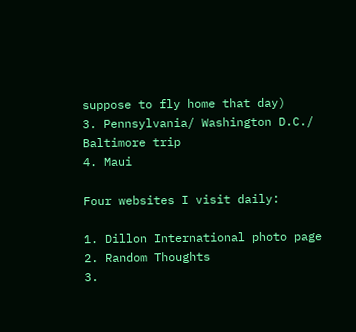suppose to fly home that day)
3. Pennsylvania/ Washington D.C./ Baltimore trip
4. Maui

Four websites I visit daily:

1. Dillon International photo page
2. Random Thoughts
3.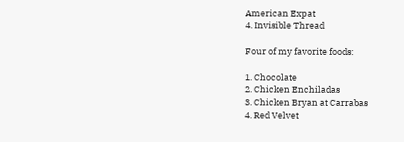American Expat
4. Invisible Thread

Four of my favorite foods:

1. Chocolate
2. Chicken Enchiladas
3. Chicken Bryan at Carrabas
4. Red Velvet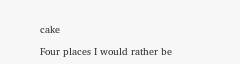cake

Four places I would rather be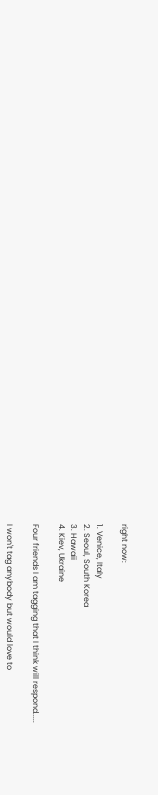right now:

1. Venice, Italy
2. Seoul, South Korea
3. Hawaii
4. Kiev, Ukraine

Four friends I am tagging that I think will respond.....

I won't tag anybody but would love to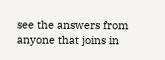see the answers from anyone that joins in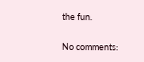the fun.

No comments: